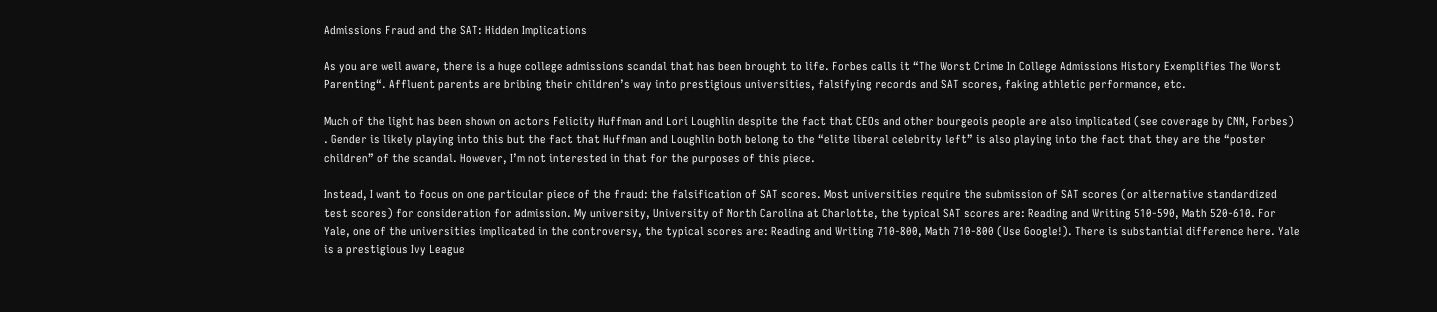Admissions Fraud and the SAT: Hidden Implications

As you are well aware, there is a huge college admissions scandal that has been brought to life. Forbes calls it “The Worst Crime In College Admissions History Exemplifies The Worst Parenting“. Affluent parents are bribing their children’s way into prestigious universities, falsifying records and SAT scores, faking athletic performance, etc.

Much of the light has been shown on actors Felicity Huffman and Lori Loughlin despite the fact that CEOs and other bourgeois people are also implicated (see coverage by CNN, Forbes) . Gender is likely playing into this but the fact that Huffman and Loughlin both belong to the “elite liberal celebrity left” is also playing into the fact that they are the “poster children” of the scandal. However, I’m not interested in that for the purposes of this piece.

Instead, I want to focus on one particular piece of the fraud: the falsification of SAT scores. Most universities require the submission of SAT scores (or alternative standardized test scores) for consideration for admission. My university, University of North Carolina at Charlotte, the typical SAT scores are: Reading and Writing 510-590, Math 520-610. For Yale, one of the universities implicated in the controversy, the typical scores are: Reading and Writing 710-800, Math 710-800 (Use Google!). There is substantial difference here. Yale is a prestigious Ivy League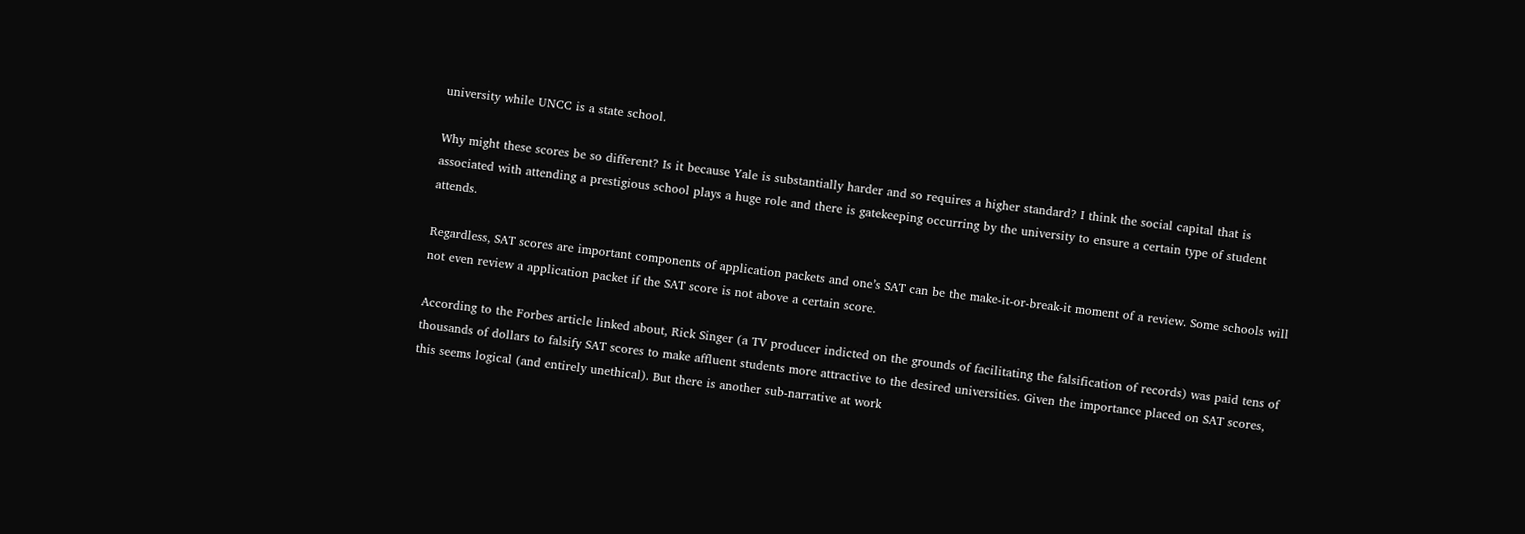university while UNCC is a state school.

Why might these scores be so different? Is it because Yale is substantially harder and so requires a higher standard? I think the social capital that is associated with attending a prestigious school plays a huge role and there is gatekeeping occurring by the university to ensure a certain type of student attends.

Regardless, SAT scores are important components of application packets and one’s SAT can be the make-it-or-break-it moment of a review. Some schools will not even review a application packet if the SAT score is not above a certain score.

According to the Forbes article linked about, Rick Singer (a TV producer indicted on the grounds of facilitating the falsification of records) was paid tens of thousands of dollars to falsify SAT scores to make affluent students more attractive to the desired universities. Given the importance placed on SAT scores, this seems logical (and entirely unethical). But there is another sub-narrative at work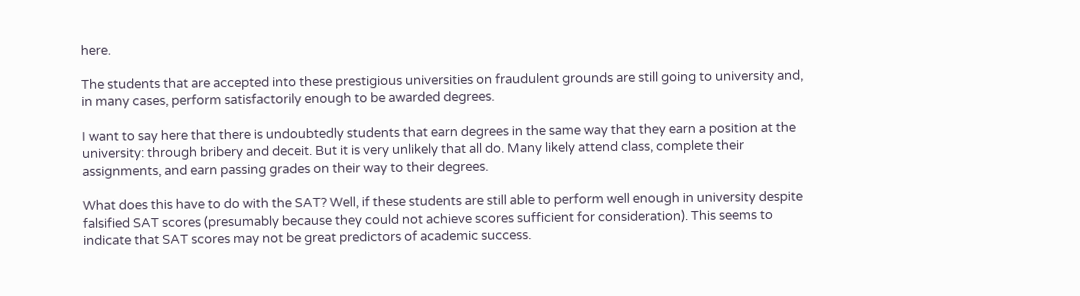here.

The students that are accepted into these prestigious universities on fraudulent grounds are still going to university and, in many cases, perform satisfactorily enough to be awarded degrees.

I want to say here that there is undoubtedly students that earn degrees in the same way that they earn a position at the university: through bribery and deceit. But it is very unlikely that all do. Many likely attend class, complete their assignments, and earn passing grades on their way to their degrees.

What does this have to do with the SAT? Well, if these students are still able to perform well enough in university despite falsified SAT scores (presumably because they could not achieve scores sufficient for consideration). This seems to indicate that SAT scores may not be great predictors of academic success.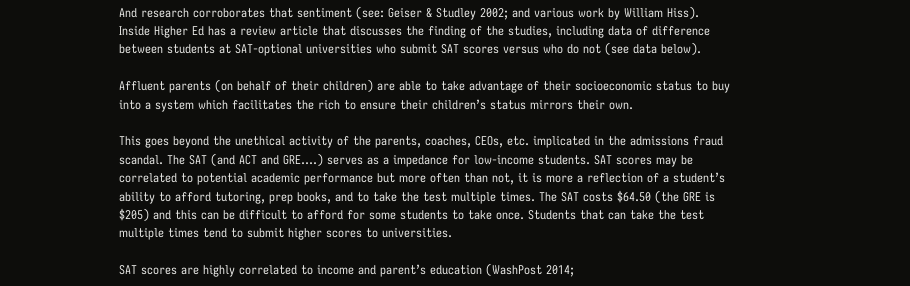And research corroborates that sentiment (see: Geiser & Studley 2002; and various work by William Hiss). Inside Higher Ed has a review article that discusses the finding of the studies, including data of difference between students at SAT-optional universities who submit SAT scores versus who do not (see data below).

Affluent parents (on behalf of their children) are able to take advantage of their socioeconomic status to buy into a system which facilitates the rich to ensure their children’s status mirrors their own.

This goes beyond the unethical activity of the parents, coaches, CEOs, etc. implicated in the admissions fraud scandal. The SAT (and ACT and GRE….) serves as a impedance for low-income students. SAT scores may be correlated to potential academic performance but more often than not, it is more a reflection of a student’s ability to afford tutoring, prep books, and to take the test multiple times. The SAT costs $64.50 (the GRE is $205) and this can be difficult to afford for some students to take once. Students that can take the test multiple times tend to submit higher scores to universities.

SAT scores are highly correlated to income and parent’s education (WashPost 2014;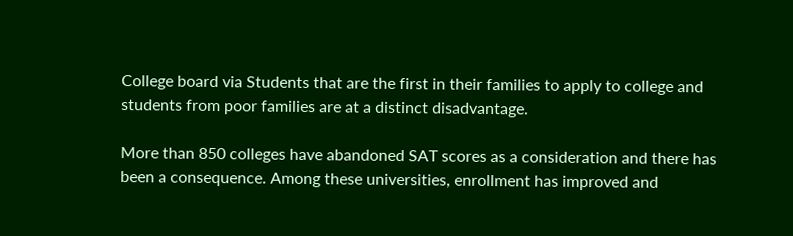College board via Students that are the first in their families to apply to college and students from poor families are at a distinct disadvantage.

More than 850 colleges have abandoned SAT scores as a consideration and there has been a consequence. Among these universities, enrollment has improved and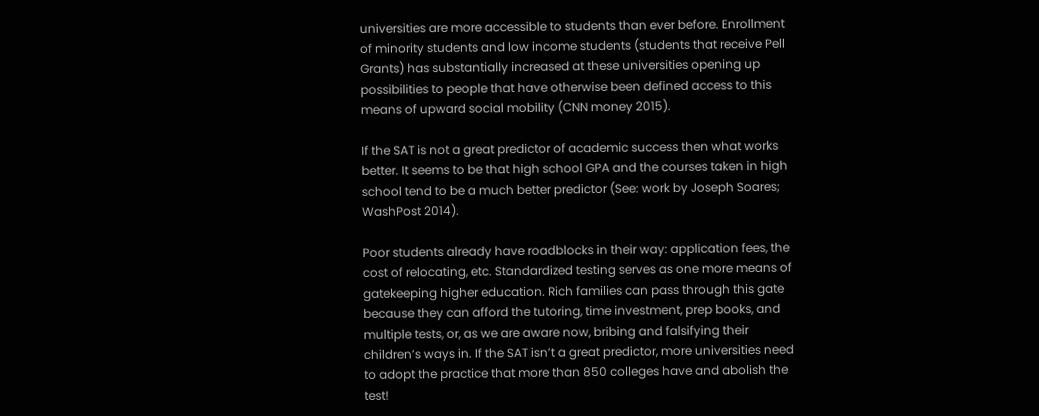universities are more accessible to students than ever before. Enrollment of minority students and low income students (students that receive Pell Grants) has substantially increased at these universities opening up possibilities to people that have otherwise been defined access to this means of upward social mobility (CNN money 2015).

If the SAT is not a great predictor of academic success then what works better. It seems to be that high school GPA and the courses taken in high school tend to be a much better predictor (See: work by Joseph Soares; WashPost 2014).

Poor students already have roadblocks in their way: application fees, the cost of relocating, etc. Standardized testing serves as one more means of gatekeeping higher education. Rich families can pass through this gate because they can afford the tutoring, time investment, prep books, and multiple tests, or, as we are aware now, bribing and falsifying their children’s ways in. If the SAT isn’t a great predictor, more universities need to adopt the practice that more than 850 colleges have and abolish the test!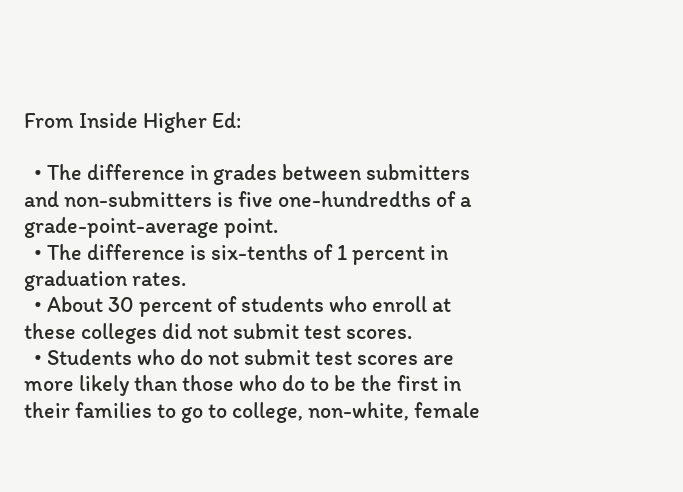From Inside Higher Ed:

  • The difference in grades between submitters and non-submitters is five one-hundredths of a grade-point-average point.
  • The difference is six-tenths of 1 percent in graduation rates.
  • About 30 percent of students who enroll at these colleges did not submit test scores.
  • Students who do not submit test scores are more likely than those who do to be the first in their families to go to college, non-white, female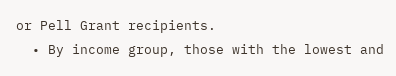or Pell Grant recipients.
  • By income group, those with the lowest and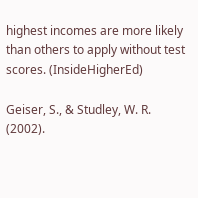highest incomes are more likely than others to apply without test scores. (InsideHigherEd)

Geiser, S., & Studley, W. R. (2002).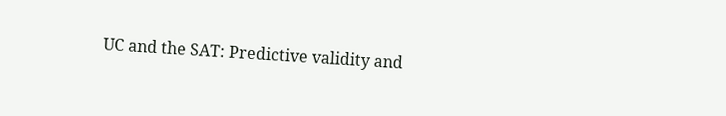UC and the SAT: Predictive validity and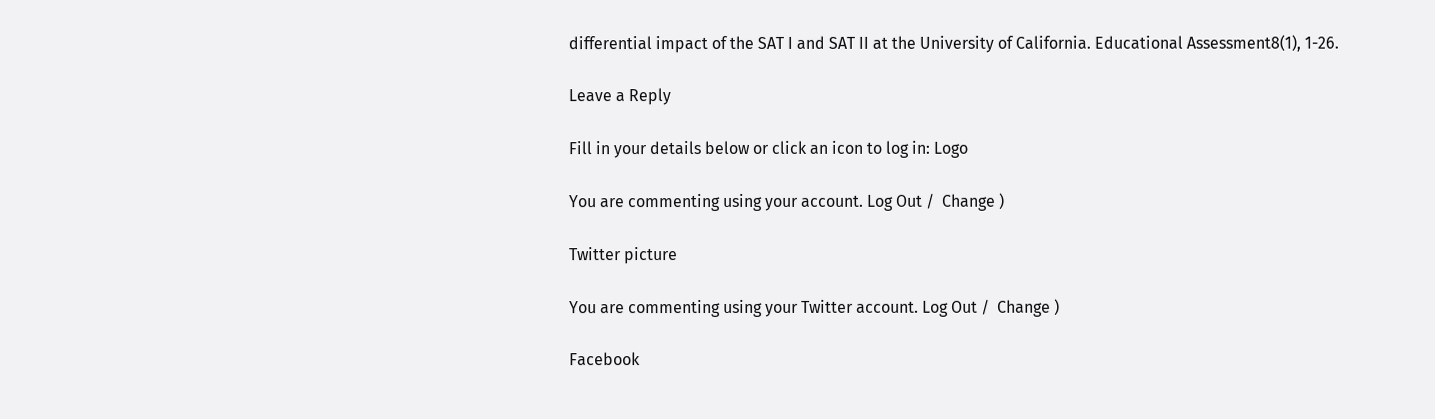differential impact of the SAT I and SAT II at the University of California. Educational Assessment8(1), 1-26.

Leave a Reply

Fill in your details below or click an icon to log in: Logo

You are commenting using your account. Log Out /  Change )

Twitter picture

You are commenting using your Twitter account. Log Out /  Change )

Facebook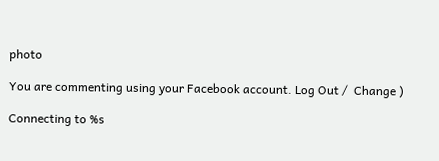photo

You are commenting using your Facebook account. Log Out /  Change )

Connecting to %s